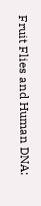Fruit Flies and Human DNA: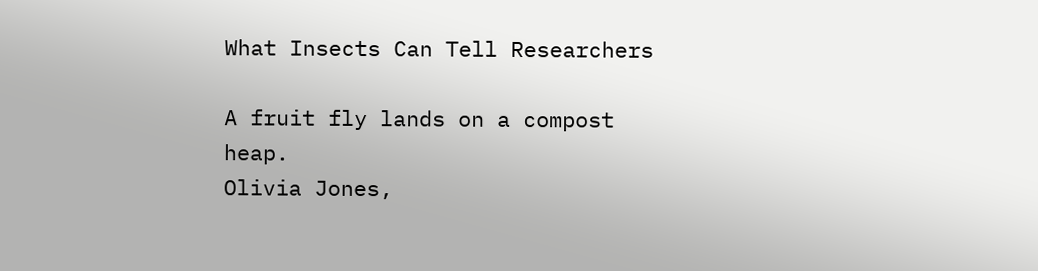What Insects Can Tell Researchers

A fruit fly lands on a compost heap.
Olivia Jones,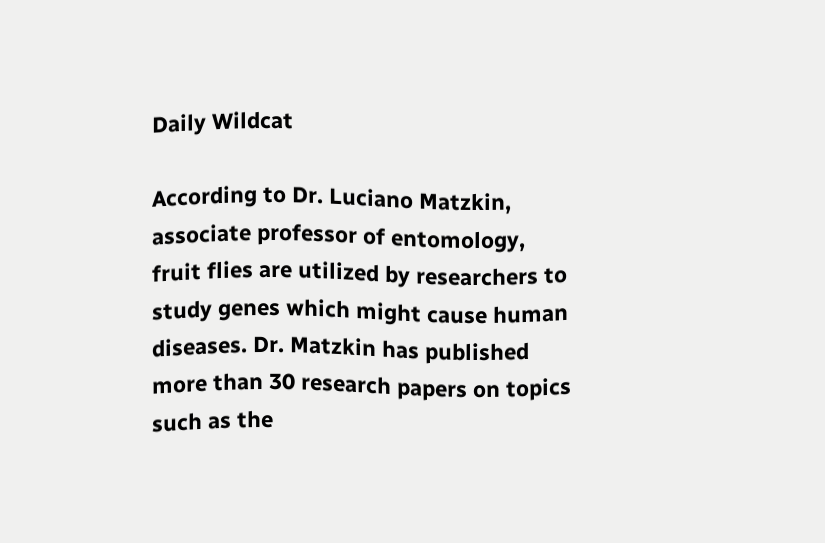Daily Wildcat

According to Dr. Luciano Matzkin, associate professor of entomology, fruit flies are utilized by researchers to study genes which might cause human diseases. Dr. Matzkin has published more than 30 research papers on topics such as the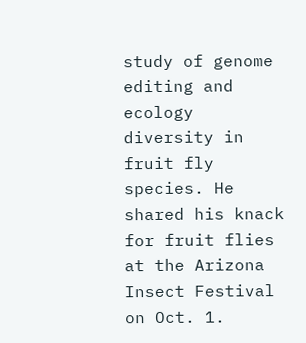study of genome editing and ecology diversity in fruit fly species. He shared his knack for fruit flies at the Arizona Insect Festival on Oct. 1.